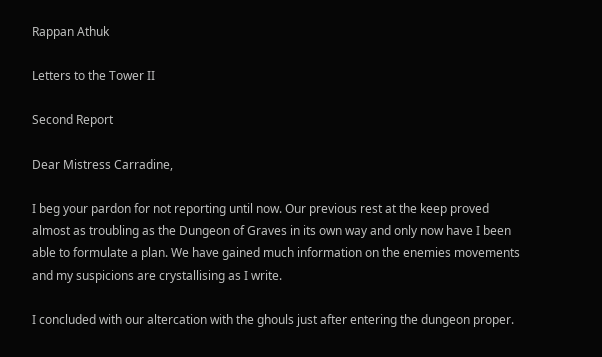Rappan Athuk

Letters to the Tower II

Second Report

Dear Mistress Carradine,

I beg your pardon for not reporting until now. Our previous rest at the keep proved almost as troubling as the Dungeon of Graves in its own way and only now have I been able to formulate a plan. We have gained much information on the enemies movements and my suspicions are crystallising as I write.

I concluded with our altercation with the ghouls just after entering the dungeon proper.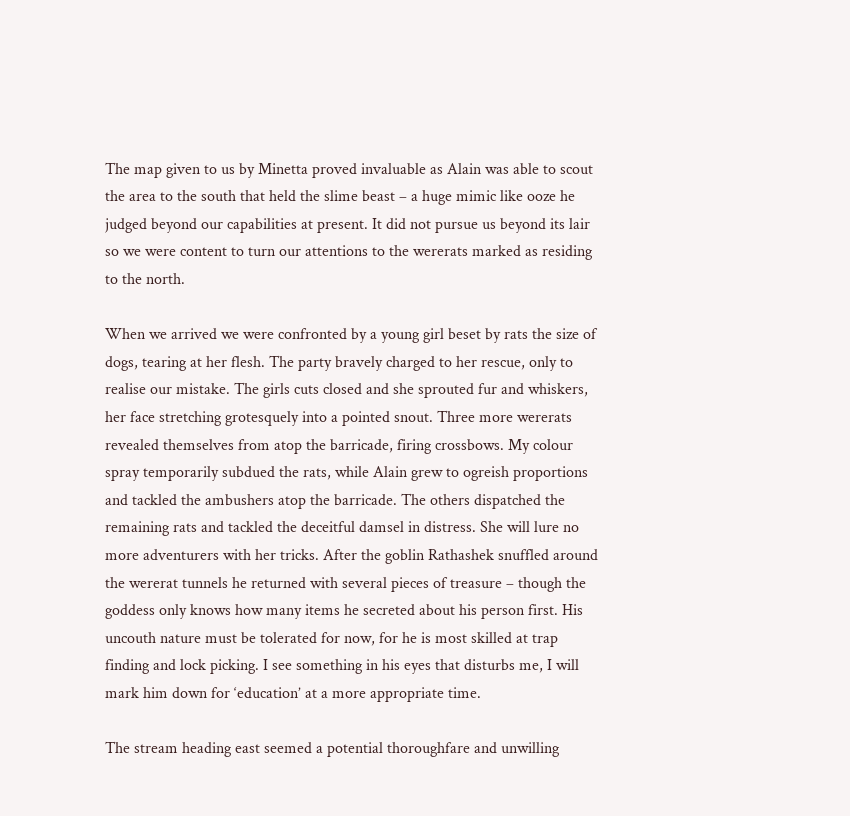The map given to us by Minetta proved invaluable as Alain was able to scout the area to the south that held the slime beast – a huge mimic like ooze he judged beyond our capabilities at present. It did not pursue us beyond its lair so we were content to turn our attentions to the wererats marked as residing to the north.

When we arrived we were confronted by a young girl beset by rats the size of dogs, tearing at her flesh. The party bravely charged to her rescue, only to realise our mistake. The girls cuts closed and she sprouted fur and whiskers, her face stretching grotesquely into a pointed snout. Three more wererats revealed themselves from atop the barricade, firing crossbows. My colour spray temporarily subdued the rats, while Alain grew to ogreish proportions and tackled the ambushers atop the barricade. The others dispatched the remaining rats and tackled the deceitful damsel in distress. She will lure no more adventurers with her tricks. After the goblin Rathashek snuffled around the wererat tunnels he returned with several pieces of treasure – though the goddess only knows how many items he secreted about his person first. His uncouth nature must be tolerated for now, for he is most skilled at trap finding and lock picking. I see something in his eyes that disturbs me, I will mark him down for ‘education’ at a more appropriate time.

The stream heading east seemed a potential thoroughfare and unwilling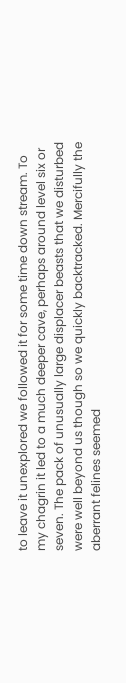to leave it unexplored we followed it for some time down stream. To my chagrin it led to a much deeper cave, perhaps around level six or seven. The pack of unusually large displacer beasts that we disturbed were well beyond us though so we quickly backtracked. Mercifully the aberrant felines seemed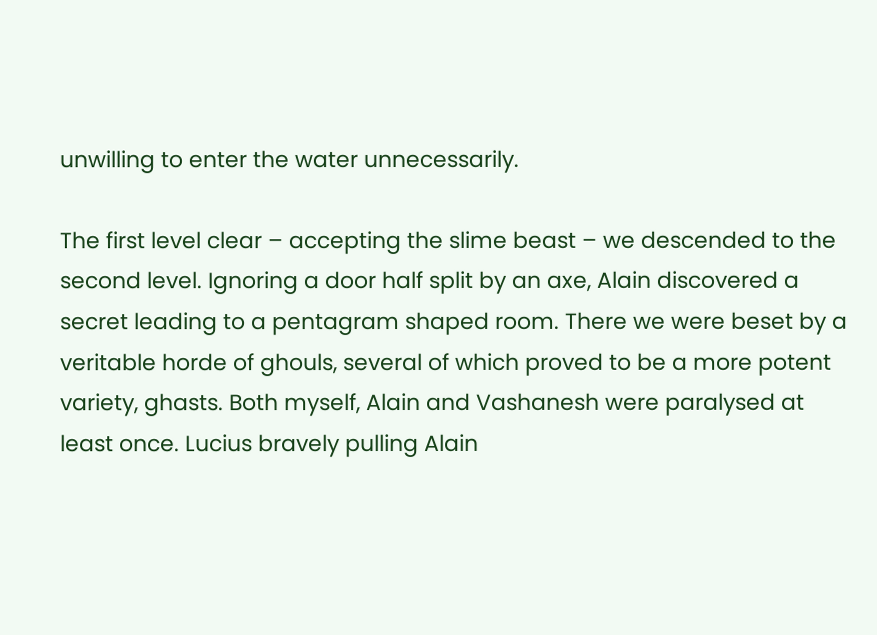unwilling to enter the water unnecessarily.

The first level clear – accepting the slime beast – we descended to the second level. Ignoring a door half split by an axe, Alain discovered a secret leading to a pentagram shaped room. There we were beset by a veritable horde of ghouls, several of which proved to be a more potent variety, ghasts. Both myself, Alain and Vashanesh were paralysed at least once. Lucius bravely pulling Alain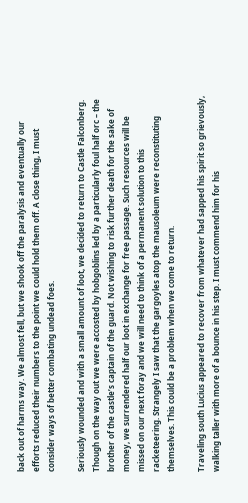back out of harms way. We almost fell, but we shook off the paralysis and eventually our efforts reduced their numbers to the point we could hold them off. A close thing, I must consider ways of better combating undead foes.

Seriously wounded and with a small amount of loot, we decided to return to Castle Falconberg. Though on the way out we were accosted by hobgoblins led by a particularly foul half orc – the brother of the castle’s captain of the guard. Not wishing to risk further death for the sake of money, we surrendered half our loot in exchange for free passage. Such resources will be missed on our next foray and we will need to think of a permanent solution to this racketeering. Strangely I saw that the gargoyles atop the mausoleum were reconstituting themselves. This could be a problem when we come to return.

Traveling south Lucius appeared to recover from whatever had sapped his spirit so grievously, walking taller with more of a bounce in his step. I must commend him for his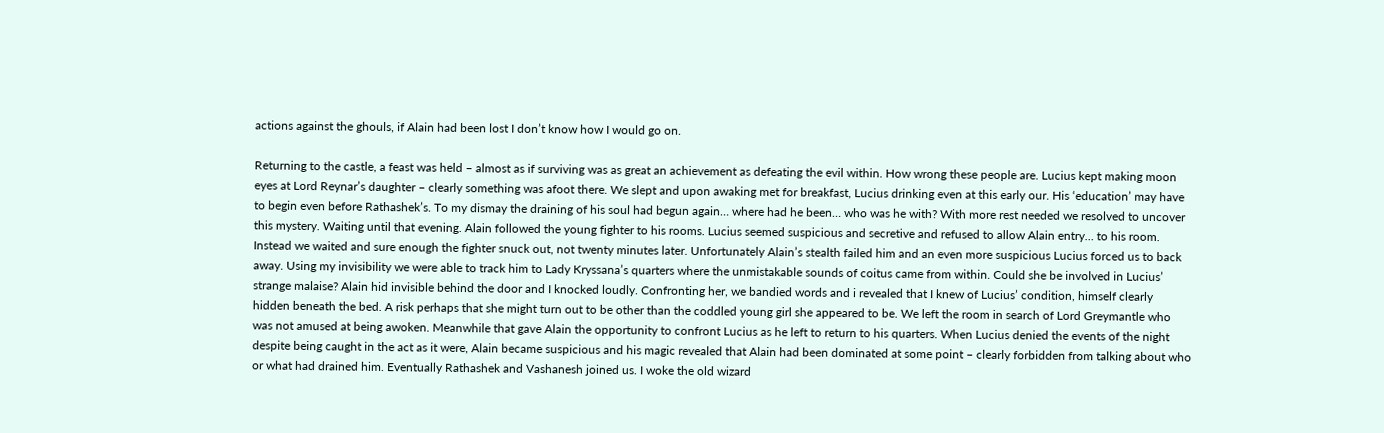actions against the ghouls, if Alain had been lost I don’t know how I would go on.

Returning to the castle, a feast was held – almost as if surviving was as great an achievement as defeating the evil within. How wrong these people are. Lucius kept making moon eyes at Lord Reynar’s daughter – clearly something was afoot there. We slept and upon awaking met for breakfast, Lucius drinking even at this early our. His ‘education’ may have to begin even before Rathashek’s. To my dismay the draining of his soul had begun again… where had he been… who was he with? With more rest needed we resolved to uncover this mystery. Waiting until that evening. Alain followed the young fighter to his rooms. Lucius seemed suspicious and secretive and refused to allow Alain entry… to his room. Instead we waited and sure enough the fighter snuck out, not twenty minutes later. Unfortunately Alain’s stealth failed him and an even more suspicious Lucius forced us to back away. Using my invisibility we were able to track him to Lady Kryssana’s quarters where the unmistakable sounds of coitus came from within. Could she be involved in Lucius’ strange malaise? Alain hid invisible behind the door and I knocked loudly. Confronting her, we bandied words and i revealed that I knew of Lucius’ condition, himself clearly hidden beneath the bed. A risk perhaps that she might turn out to be other than the coddled young girl she appeared to be. We left the room in search of Lord Greymantle who was not amused at being awoken. Meanwhile that gave Alain the opportunity to confront Lucius as he left to return to his quarters. When Lucius denied the events of the night despite being caught in the act as it were, Alain became suspicious and his magic revealed that Alain had been dominated at some point – clearly forbidden from talking about who or what had drained him. Eventually Rathashek and Vashanesh joined us. I woke the old wizard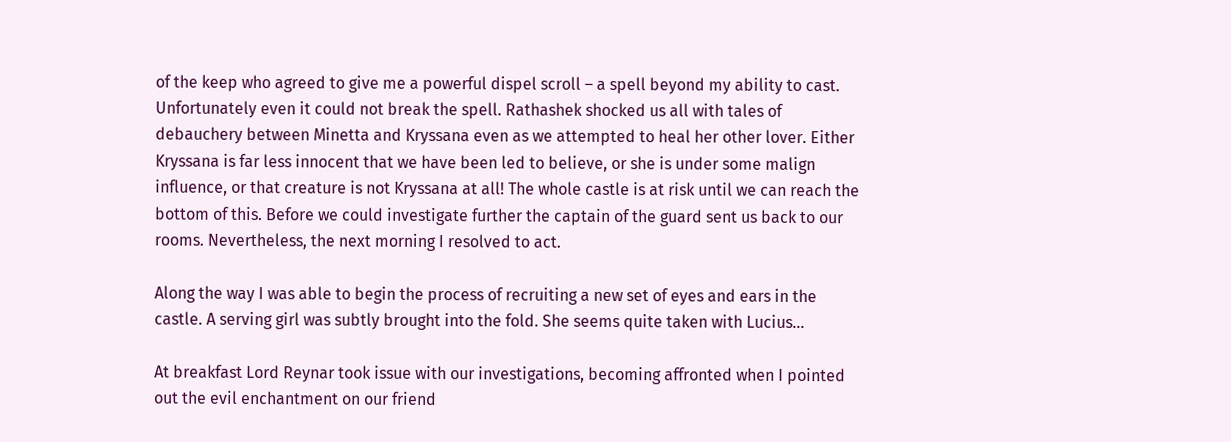of the keep who agreed to give me a powerful dispel scroll – a spell beyond my ability to cast. Unfortunately even it could not break the spell. Rathashek shocked us all with tales of debauchery between Minetta and Kryssana even as we attempted to heal her other lover. Either Kryssana is far less innocent that we have been led to believe, or she is under some malign influence, or that creature is not Kryssana at all! The whole castle is at risk until we can reach the bottom of this. Before we could investigate further the captain of the guard sent us back to our rooms. Nevertheless, the next morning I resolved to act.

Along the way I was able to begin the process of recruiting a new set of eyes and ears in the castle. A serving girl was subtly brought into the fold. She seems quite taken with Lucius…

At breakfast Lord Reynar took issue with our investigations, becoming affronted when I pointed out the evil enchantment on our friend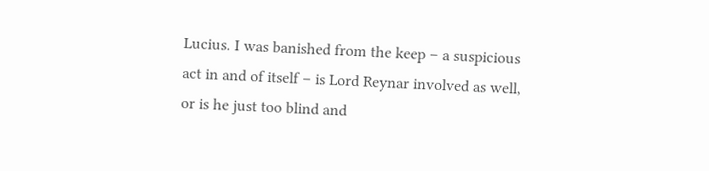Lucius. I was banished from the keep – a suspicious act in and of itself – is Lord Reynar involved as well, or is he just too blind and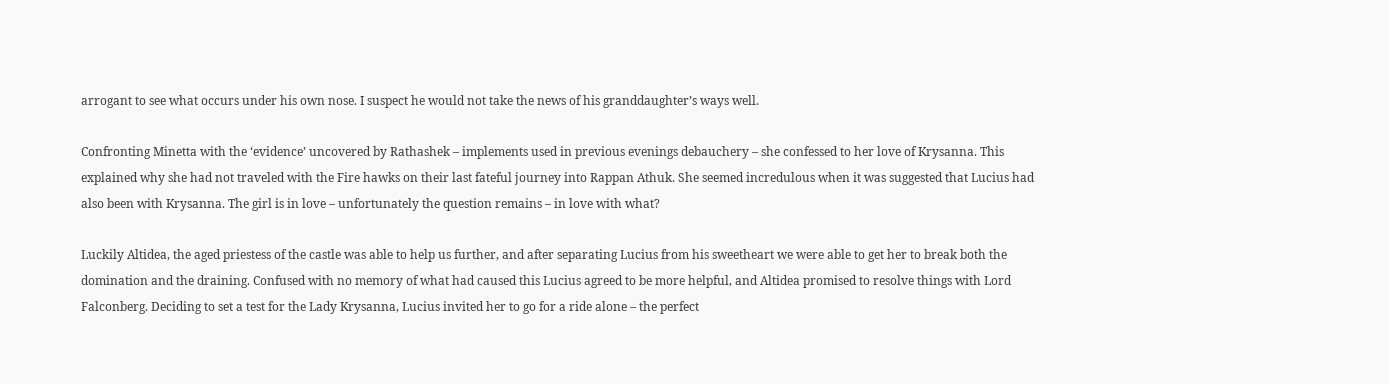arrogant to see what occurs under his own nose. I suspect he would not take the news of his granddaughter’s ways well.

Confronting Minetta with the ‘evidence’ uncovered by Rathashek – implements used in previous evenings debauchery – she confessed to her love of Krysanna. This explained why she had not traveled with the Fire hawks on their last fateful journey into Rappan Athuk. She seemed incredulous when it was suggested that Lucius had also been with Krysanna. The girl is in love – unfortunately the question remains – in love with what?

Luckily Altidea, the aged priestess of the castle was able to help us further, and after separating Lucius from his sweetheart we were able to get her to break both the domination and the draining. Confused with no memory of what had caused this Lucius agreed to be more helpful, and Altidea promised to resolve things with Lord Falconberg. Deciding to set a test for the Lady Krysanna, Lucius invited her to go for a ride alone – the perfect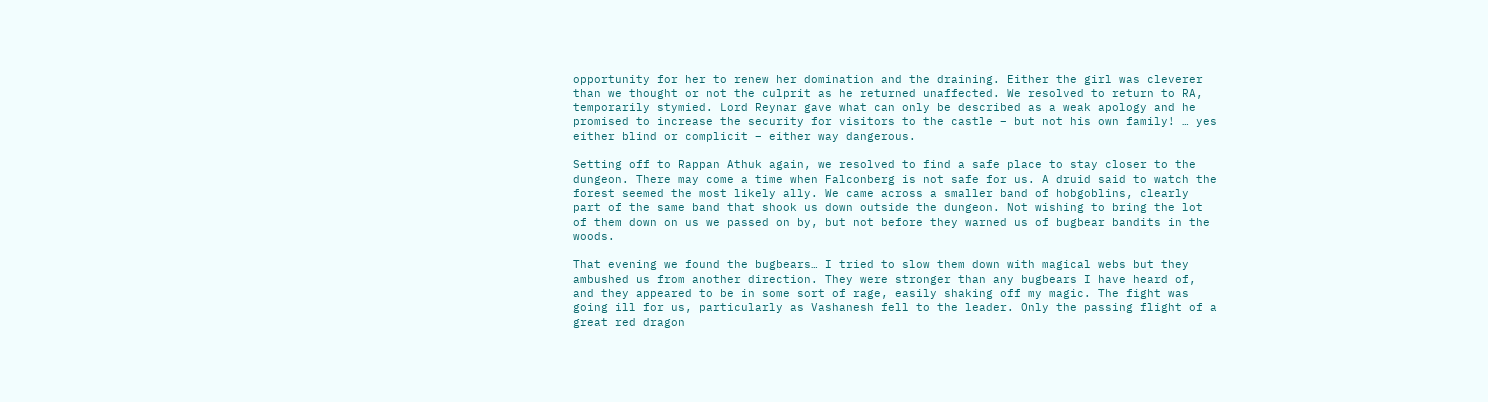opportunity for her to renew her domination and the draining. Either the girl was cleverer than we thought or not the culprit as he returned unaffected. We resolved to return to RA, temporarily stymied. Lord Reynar gave what can only be described as a weak apology and he promised to increase the security for visitors to the castle – but not his own family! … yes either blind or complicit – either way dangerous.

Setting off to Rappan Athuk again, we resolved to find a safe place to stay closer to the dungeon. There may come a time when Falconberg is not safe for us. A druid said to watch the forest seemed the most likely ally. We came across a smaller band of hobgoblins, clearly part of the same band that shook us down outside the dungeon. Not wishing to bring the lot of them down on us we passed on by, but not before they warned us of bugbear bandits in the woods.

That evening we found the bugbears… I tried to slow them down with magical webs but they ambushed us from another direction. They were stronger than any bugbears I have heard of, and they appeared to be in some sort of rage, easily shaking off my magic. The fight was going ill for us, particularly as Vashanesh fell to the leader. Only the passing flight of a great red dragon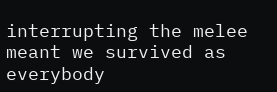interrupting the melee meant we survived as everybody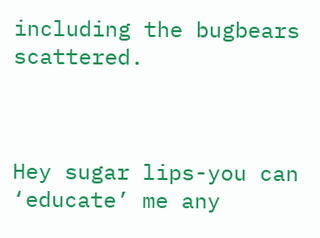including the bugbears scattered.



Hey sugar lips-you can ‘educate’ me any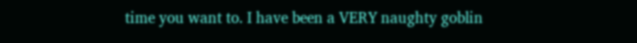time you want to. I have been a VERY naughty goblin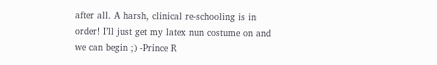after all. A harsh, clinical re-schooling is in order! I’ll just get my latex nun costume on and we can begin ;) -Prince R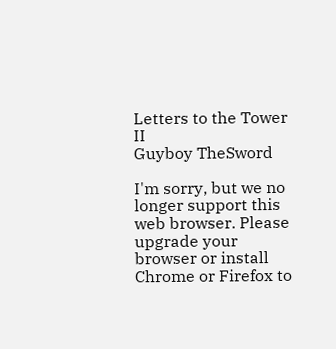Letters to the Tower II
Guyboy TheSword

I'm sorry, but we no longer support this web browser. Please upgrade your browser or install Chrome or Firefox to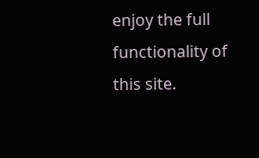enjoy the full functionality of this site.